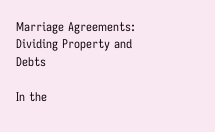Marriage Agreements: Dividing Property and Debts

In the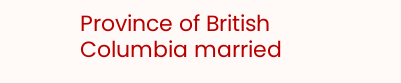Province of British Columbia married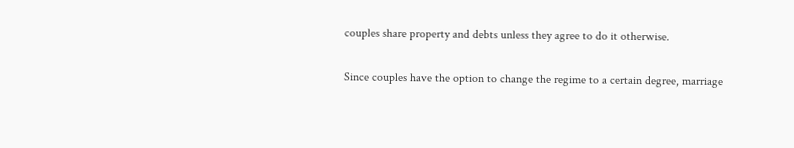couples share property and debts unless they agree to do it otherwise.

Since couples have the option to change the regime to a certain degree, marriage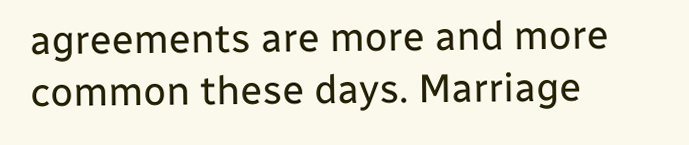agreements are more and more common these days. Marriage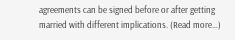agreements can be signed before or after getting married with different implications. (Read more…)